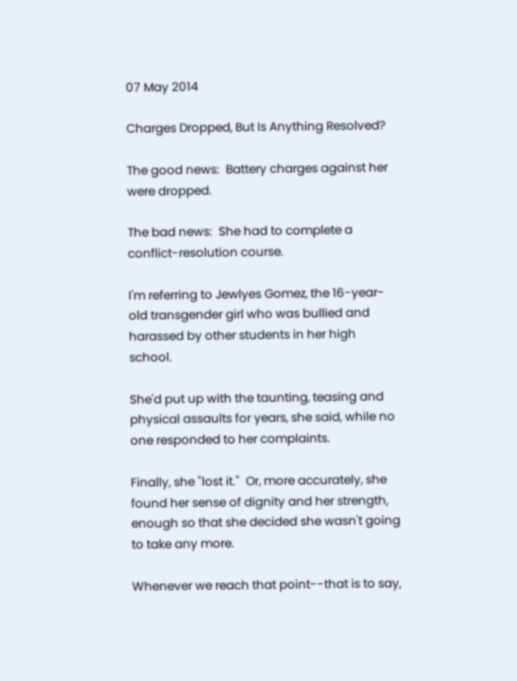07 May 2014

Charges Dropped, But Is Anything Resolved?

The good news:  Battery charges against her were dropped.

The bad news:  She had to complete a conflict-resolution course.

I'm referring to Jewlyes Gomez, the 16-year-old transgender girl who was bullied and harassed by other students in her high school.

She'd put up with the taunting, teasing and physical assaults for years, she said, while no one responded to her complaints.

Finally, she "lost it."  Or, more accurately, she found her sense of dignity and her strength, enough so that she decided she wasn't going to take any more.

Whenever we reach that point--that is to say,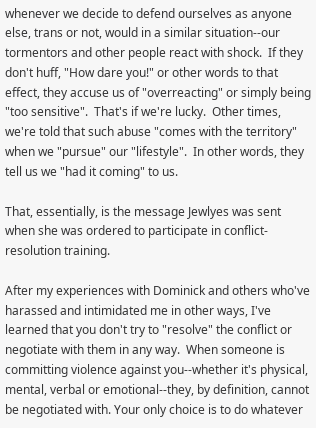whenever we decide to defend ourselves as anyone else, trans or not, would in a similar situation--our tormentors and other people react with shock.  If they don't huff, "How dare you!" or other words to that effect, they accuse us of "overreacting" or simply being "too sensitive".  That's if we're lucky.  Other times, we're told that such abuse "comes with the territory" when we "pursue" our "lifestyle".  In other words, they tell us we "had it coming" to us.

That, essentially, is the message Jewlyes was sent when she was ordered to participate in conflict-resolution training.

After my experiences with Dominick and others who've harassed and intimidated me in other ways, I've learned that you don't try to "resolve" the conflict or negotiate with them in any way.  When someone is committing violence against you--whether it's physical, mental, verbal or emotional--they, by definition, cannot be negotiated with. Your only choice is to do whatever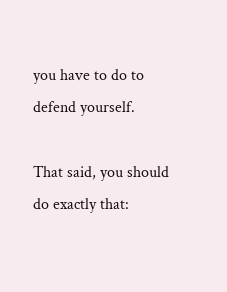you have to do to defend yourself.

That said, you should do exactly that: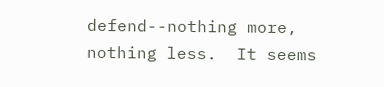defend--nothing more, nothing less.  It seems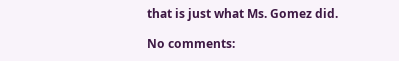that is just what Ms. Gomez did.

No comments: